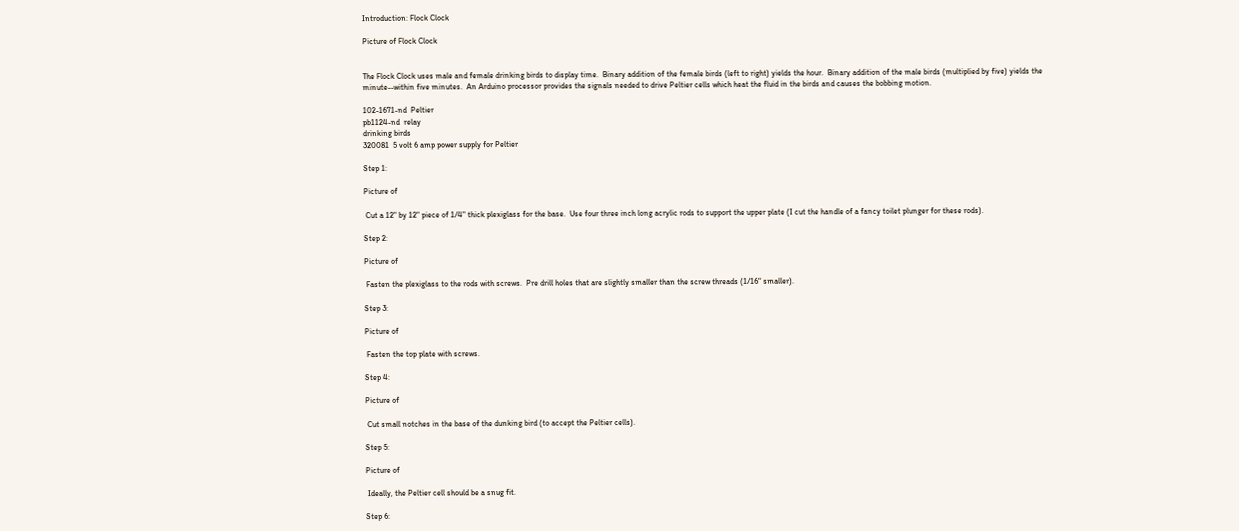Introduction: Flock Clock

Picture of Flock Clock


The Flock Clock uses male and female drinking birds to display time.  Binary addition of the female birds (left to right) yields the hour.  Binary addition of the male birds (multiplied by five) yields the minute--within five minutes.  An Arduino processor provides the signals needed to drive Peltier cells which heat the fluid in the birds and causes the bobbing motion.

102-1671-nd  Peltier
pb1124-nd  relay
drinking birds
320081  5 volt 6 amp power supply for Peltier

Step 1:

Picture of

 Cut a 12" by 12" piece of 1/4" thick plexiglass for the base.  Use four three inch long acrylic rods to support the upper plate (I cut the handle of a fancy toilet plunger for these rods).

Step 2:

Picture of

 Fasten the plexiglass to the rods with screws.  Pre drill holes that are slightly smaller than the screw threads (1/16" smaller).

Step 3:

Picture of

 Fasten the top plate with screws.

Step 4:

Picture of

 Cut small notches in the base of the dunking bird (to accept the Peltier cells).

Step 5:

Picture of

 Ideally, the Peltier cell should be a snug fit.

Step 6: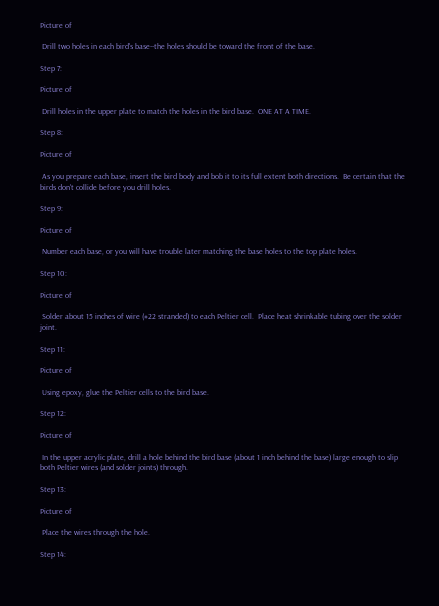Picture of

 Drill two holes in each bird's base--the holes should be toward the front of the base.

Step 7:

Picture of

 Drill holes in the upper plate to match the holes in the bird base.  ONE AT A TIME.

Step 8:

Picture of

 As you prepare each base, insert the bird body and bob it to its full extent both directions.  Be certain that the birds don't collide before you drill holes.

Step 9:

Picture of

 Number each base, or you will have trouble later matching the base holes to the top plate holes.

Step 10:

Picture of

 Solder about 15 inches of wire (#22 stranded) to each Peltier cell.  Place heat shrinkable tubing over the solder joint.

Step 11:

Picture of

 Using epoxy, glue the Peltier cells to the bird base.

Step 12:

Picture of

 In the upper acrylic plate, drill a hole behind the bird base (about 1 inch behind the base) large enough to slip both Peltier wires (and solder joints) through.

Step 13:

Picture of

 Place the wires through the hole.

Step 14: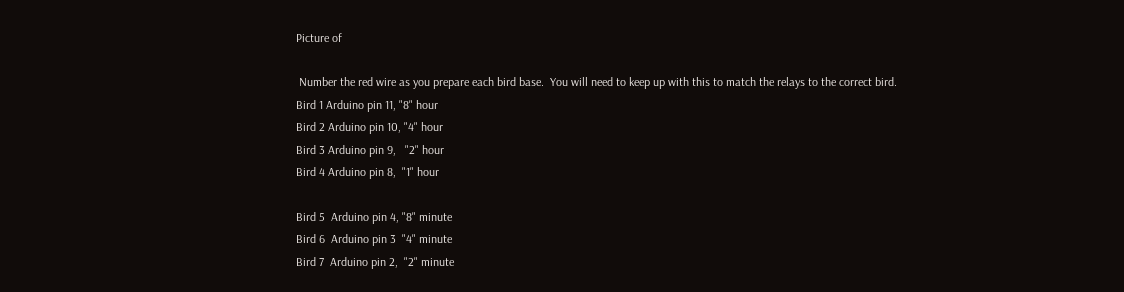Picture of

 Number the red wire as you prepare each bird base.  You will need to keep up with this to match the relays to the correct bird.
Bird 1 Arduino pin 11, "8" hour
Bird 2 Arduino pin 10, "4" hour
Bird 3 Arduino pin 9,   "2" hour
Bird 4 Arduino pin 8,  "1" hour

Bird 5  Arduino pin 4, "8" minute
Bird 6  Arduino pin 3  "4" minute
Bird 7  Arduino pin 2,  "2" minute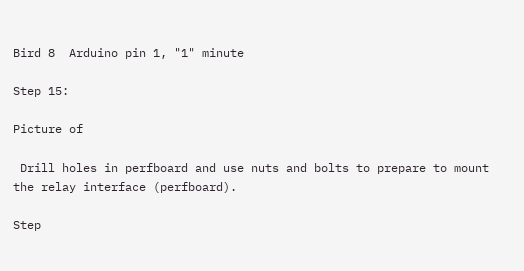Bird 8  Arduino pin 1, "1" minute

Step 15:

Picture of

 Drill holes in perfboard and use nuts and bolts to prepare to mount the relay interface (perfboard).

Step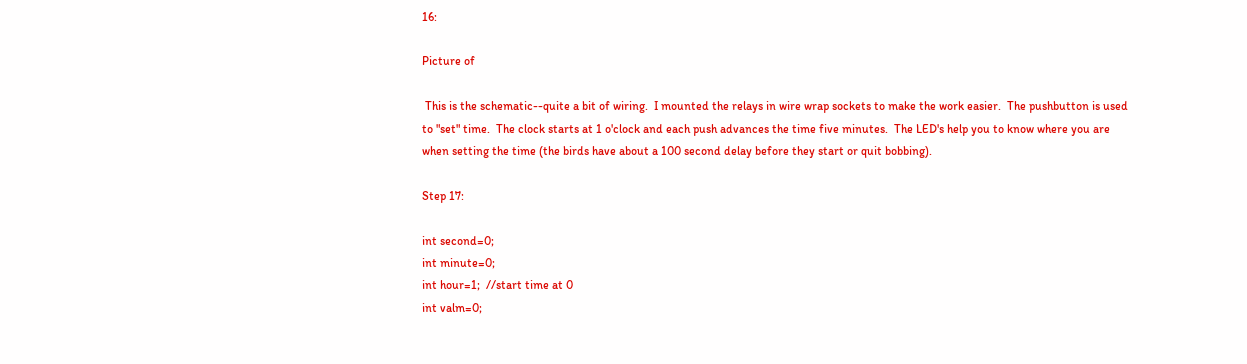16:

Picture of

 This is the schematic--quite a bit of wiring.  I mounted the relays in wire wrap sockets to make the work easier.  The pushbutton is used to "set" time.  The clock starts at 1 o'clock and each push advances the time five minutes.  The LED's help you to know where you are when setting the time (the birds have about a 100 second delay before they start or quit bobbing).

Step 17:

int second=0;
int minute=0;
int hour=1;  //start time at 0
int valm=0;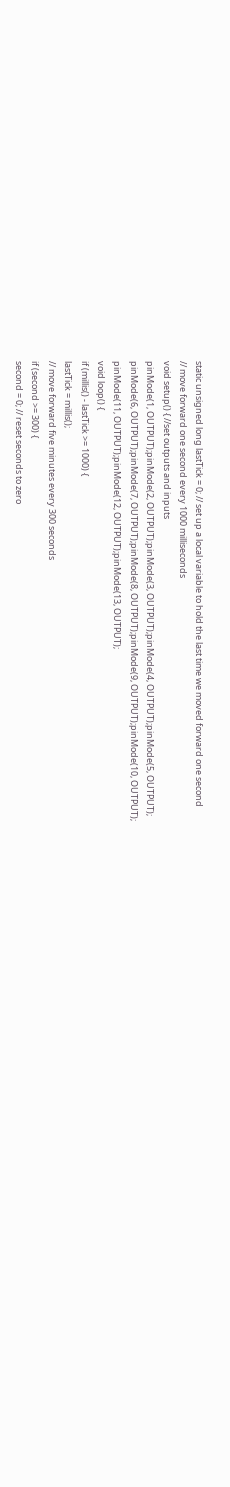static unsigned long lastTick = 0; // set up a local variable to hold the last time we moved forward one second
// move forward one second every 1000 milliseconds
void setup() { //set outputs and inputs
pinMode(1, OUTPUT);pinMode(2, OUTPUT);pinMode(3, OUTPUT);pinMode(4, OUTPUT);pinMode(5, OUTPUT);
pinMode(6, OUTPUT);pinMode(7, OUTPUT);pinMode(8, OUTPUT);pinMode(9, OUTPUT);pinMode(10, OUTPUT);
pinMode(11, OUTPUT);pinMode(12, OUTPUT);pinMode(13, OUTPUT);
void loop() {
if (millis() - lastTick >= 1000) {
lastTick = millis();
// move forward five minutes every 300 seconds
if (second >= 300) {
second = 0; // reset seconds to zero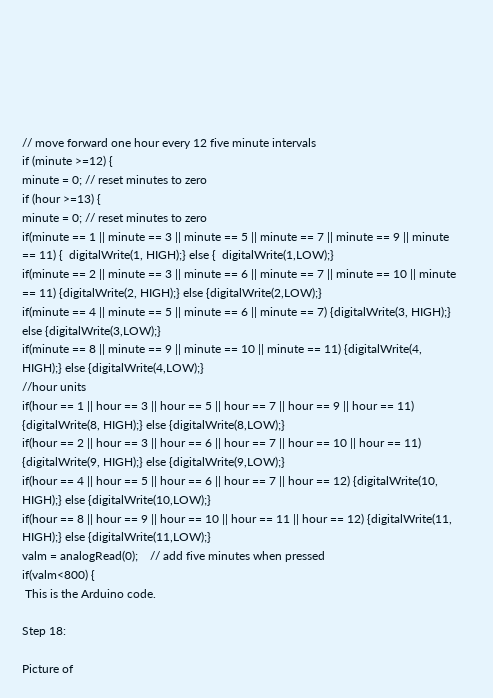// move forward one hour every 12 five minute intervals
if (minute >=12) {
minute = 0; // reset minutes to zero
if (hour >=13) {
minute = 0; // reset minutes to zero
if(minute == 1 || minute == 3 || minute == 5 || minute == 7 || minute == 9 || minute == 11) {  digitalWrite(1, HIGH);} else {  digitalWrite(1,LOW);}
if(minute == 2 || minute == 3 || minute == 6 || minute == 7 || minute == 10 || minute == 11) {digitalWrite(2, HIGH);} else {digitalWrite(2,LOW);}
if(minute == 4 || minute == 5 || minute == 6 || minute == 7) {digitalWrite(3, HIGH);} else {digitalWrite(3,LOW);}
if(minute == 8 || minute == 9 || minute == 10 || minute == 11) {digitalWrite(4, HIGH);} else {digitalWrite(4,LOW);}
//hour units
if(hour == 1 || hour == 3 || hour == 5 || hour == 7 || hour == 9 || hour == 11) {digitalWrite(8, HIGH);} else {digitalWrite(8,LOW);}
if(hour == 2 || hour == 3 || hour == 6 || hour == 7 || hour == 10 || hour == 11) {digitalWrite(9, HIGH);} else {digitalWrite(9,LOW);}
if(hour == 4 || hour == 5 || hour == 6 || hour == 7 || hour == 12) {digitalWrite(10, HIGH);} else {digitalWrite(10,LOW);}
if(hour == 8 || hour == 9 || hour == 10 || hour == 11 || hour == 12) {digitalWrite(11, HIGH);} else {digitalWrite(11,LOW);}
valm = analogRead(0);    // add five minutes when pressed
if(valm<800) {
 This is the Arduino code.

Step 18:

Picture of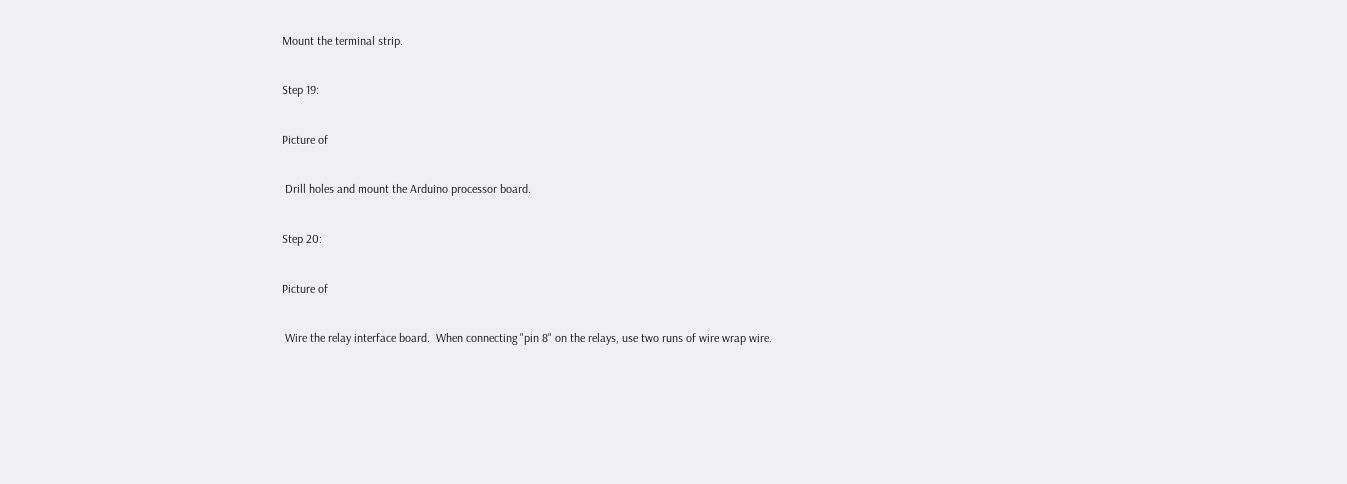Mount the terminal strip.

Step 19:

Picture of

 Drill holes and mount the Arduino processor board.

Step 20:

Picture of

 Wire the relay interface board.  When connecting "pin 8" on the relays, use two runs of wire wrap wire.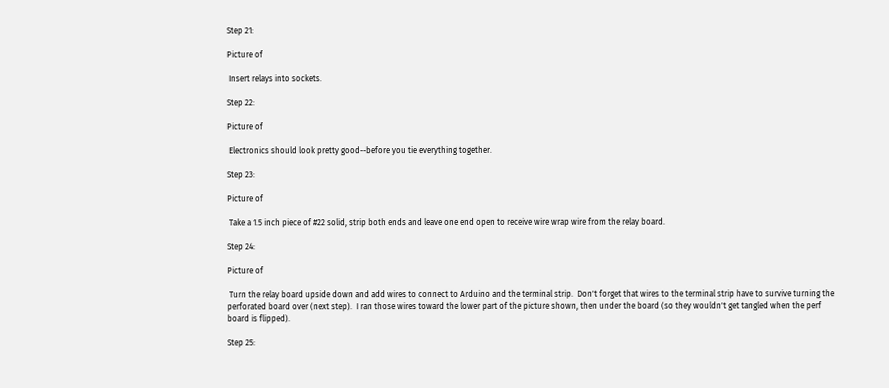Step 21:

Picture of

 Insert relays into sockets.

Step 22:

Picture of

 Electronics should look pretty good--before you tie everything together.

Step 23:

Picture of

 Take a 1.5 inch piece of #22 solid, strip both ends and leave one end open to receive wire wrap wire from the relay board.

Step 24:

Picture of

 Turn the relay board upside down and add wires to connect to Arduino and the terminal strip.  Don't forget that wires to the terminal strip have to survive turning the perforated board over (next step).  I ran those wires toward the lower part of the picture shown, then under the board (so they wouldn't get tangled when the perf board is flipped).

Step 25: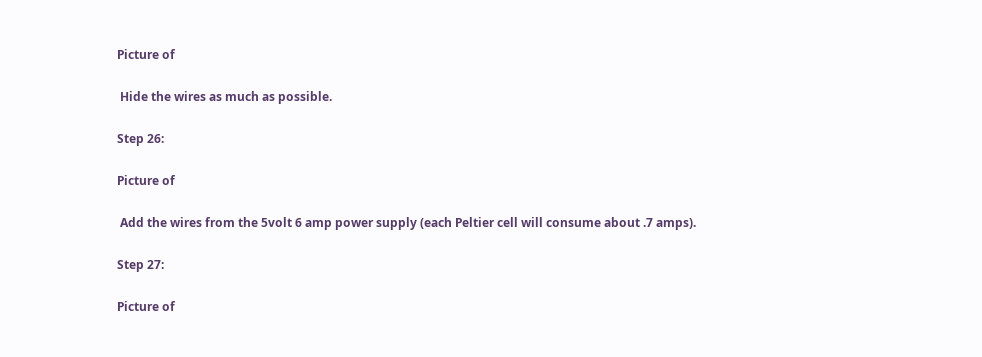Picture of

 Hide the wires as much as possible.

Step 26:

Picture of

 Add the wires from the 5volt 6 amp power supply (each Peltier cell will consume about .7 amps).

Step 27:

Picture of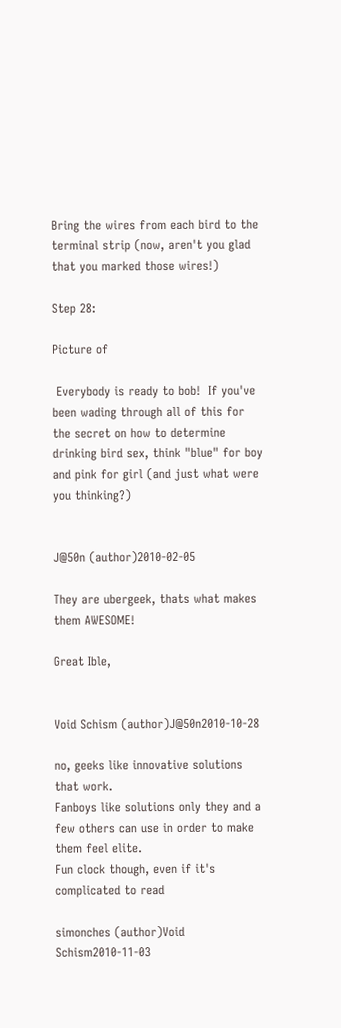Bring the wires from each bird to the terminal strip (now, aren't you glad that you marked those wires!)

Step 28:

Picture of

 Everybody is ready to bob!  If you've been wading through all of this for the secret on how to determine drinking bird sex, think "blue" for boy and pink for girl (and just what were you thinking?)


J@50n (author)2010-02-05

They are ubergeek, thats what makes them AWESOME!

Great Ible,


Void Schism (author)J@50n2010-10-28

no, geeks like innovative solutions that work.
Fanboys like solutions only they and a few others can use in order to make them feel elite.
Fun clock though, even if it's complicated to read

simonches (author)Void Schism2010-11-03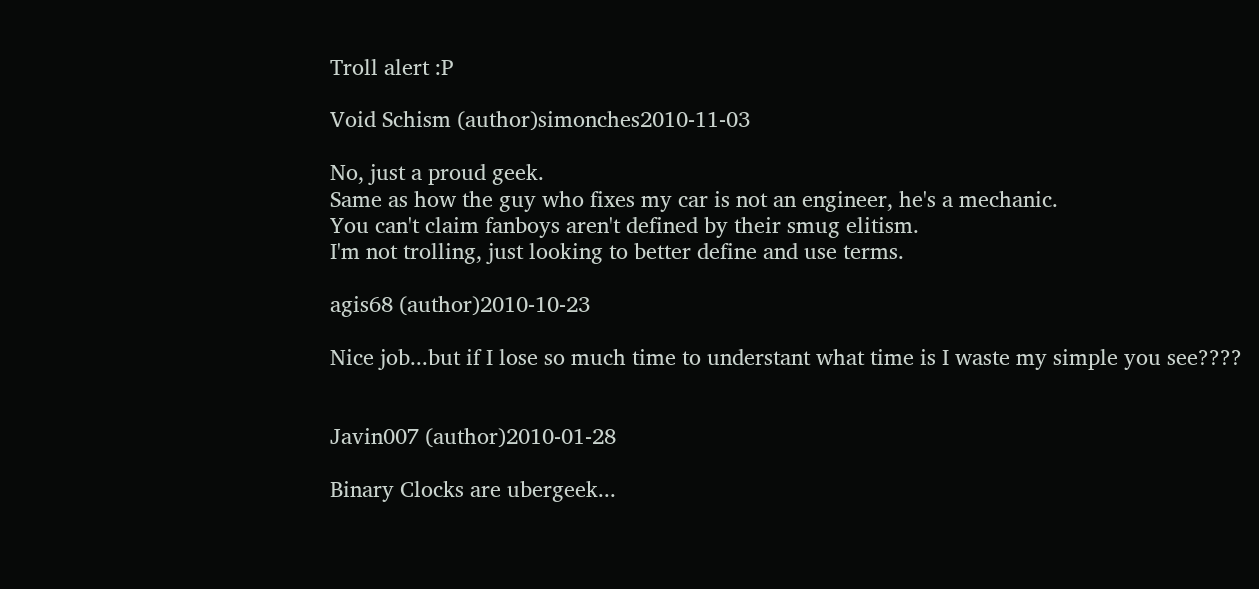Troll alert :P

Void Schism (author)simonches2010-11-03

No, just a proud geek.
Same as how the guy who fixes my car is not an engineer, he's a mechanic.
You can't claim fanboys aren't defined by their smug elitism.
I'm not trolling, just looking to better define and use terms.

agis68 (author)2010-10-23

Nice job...but if I lose so much time to understant what time is I waste my simple you see????


Javin007 (author)2010-01-28

Binary Clocks are ubergeek...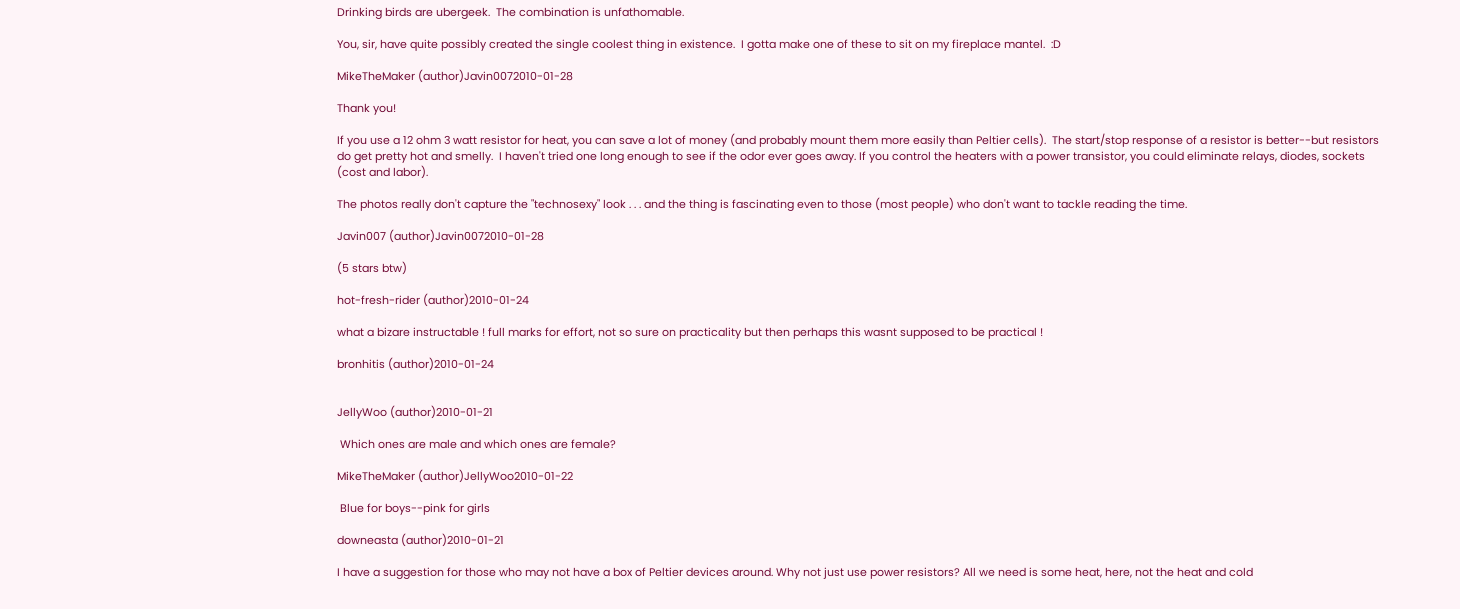Drinking birds are ubergeek.  The combination is unfathomable.

You, sir, have quite possibly created the single coolest thing in existence.  I gotta make one of these to sit on my fireplace mantel.  :D

MikeTheMaker (author)Javin0072010-01-28

Thank you!

If you use a 12 ohm 3 watt resistor for heat, you can save a lot of money (and probably mount them more easily than Peltier cells).  The start/stop response of a resistor is better--but resistors do get pretty hot and smelly.  I haven't tried one long enough to see if the odor ever goes away. If you control the heaters with a power transistor, you could eliminate relays, diodes, sockets (cost and labor).

The photos really don't capture the "technosexy" look . . . and the thing is fascinating even to those (most people) who don't want to tackle reading the time.

Javin007 (author)Javin0072010-01-28

(5 stars btw)

hot-fresh-rider (author)2010-01-24

what a bizare instructable ! full marks for effort, not so sure on practicality but then perhaps this wasnt supposed to be practical !

bronhitis (author)2010-01-24


JellyWoo (author)2010-01-21

 Which ones are male and which ones are female?

MikeTheMaker (author)JellyWoo2010-01-22

 Blue for boys--pink for girls

downeasta (author)2010-01-21

I have a suggestion for those who may not have a box of Peltier devices around. Why not just use power resistors? All we need is some heat, here, not the heat and cold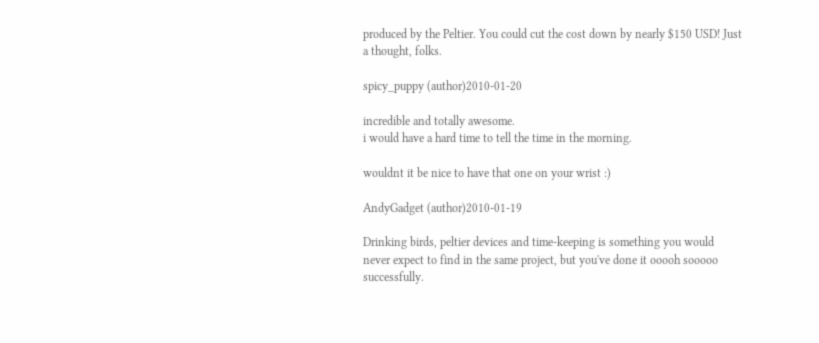produced by the Peltier. You could cut the cost down by nearly $150 USD! Just a thought, folks.

spicy_puppy (author)2010-01-20

incredible and totally awesome.
i would have a hard time to tell the time in the morning.

wouldnt it be nice to have that one on your wrist :)

AndyGadget (author)2010-01-19

Drinking birds, peltier devices and time-keeping is something you would never expect to find in the same project, but you've done it ooooh sooooo successfully.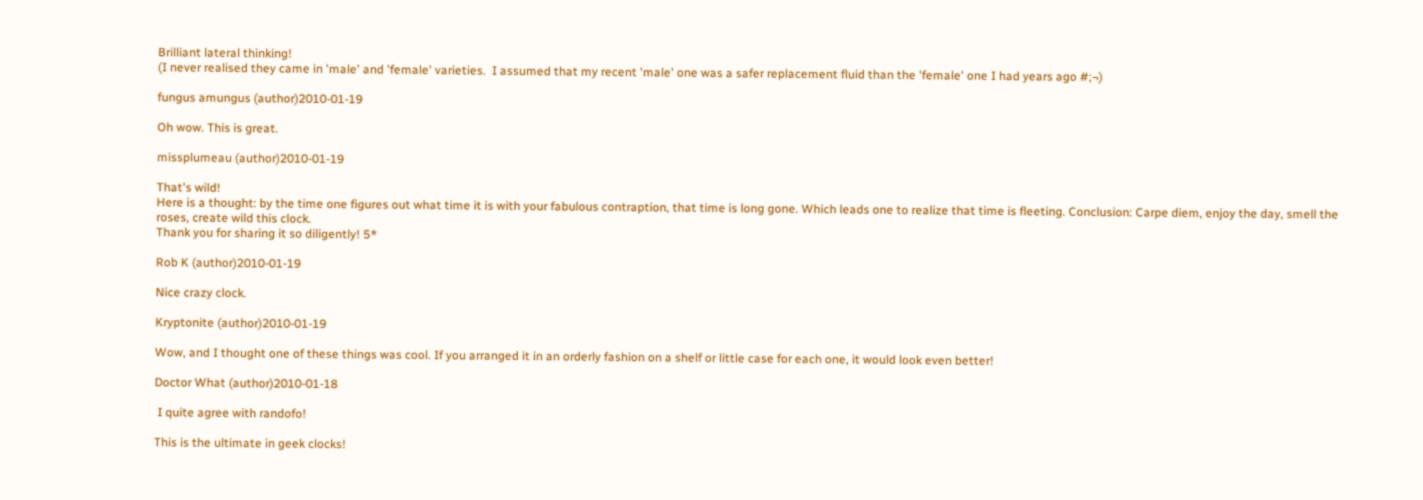Brilliant lateral thinking!
(I never realised they came in 'male' and 'female' varieties.  I assumed that my recent 'male' one was a safer replacement fluid than the 'female' one I had years ago #;¬)

fungus amungus (author)2010-01-19

Oh wow. This is great.

missplumeau (author)2010-01-19

That's wild!
Here is a thought: by the time one figures out what time it is with your fabulous contraption, that time is long gone. Which leads one to realize that time is fleeting. Conclusion: Carpe diem, enjoy the day, smell the roses, create wild this clock.
Thank you for sharing it so diligently! 5*

Rob K (author)2010-01-19

Nice crazy clock.

Kryptonite (author)2010-01-19

Wow, and I thought one of these things was cool. If you arranged it in an orderly fashion on a shelf or little case for each one, it would look even better!

Doctor What (author)2010-01-18

 I quite agree with randofo!

This is the ultimate in geek clocks!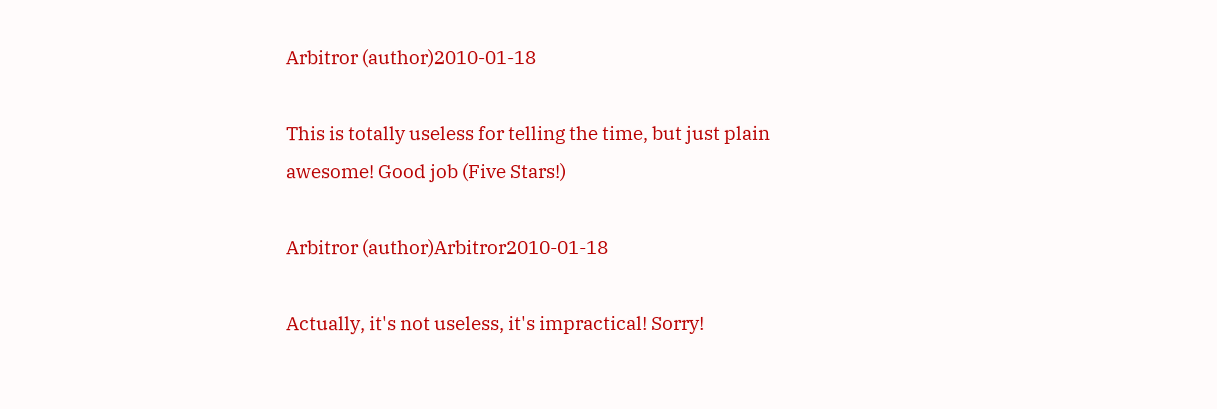Arbitror (author)2010-01-18

This is totally useless for telling the time, but just plain awesome! Good job (Five Stars!)

Arbitror (author)Arbitror2010-01-18

Actually, it's not useless, it's impractical! Sorry!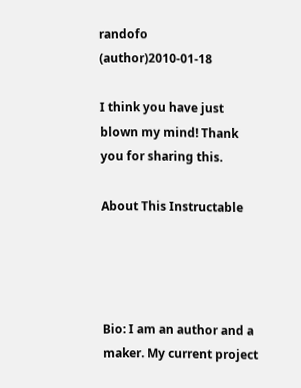randofo (author)2010-01-18

I think you have just blown my mind! Thank you for sharing this.

About This Instructable




Bio: I am an author and a maker. My current project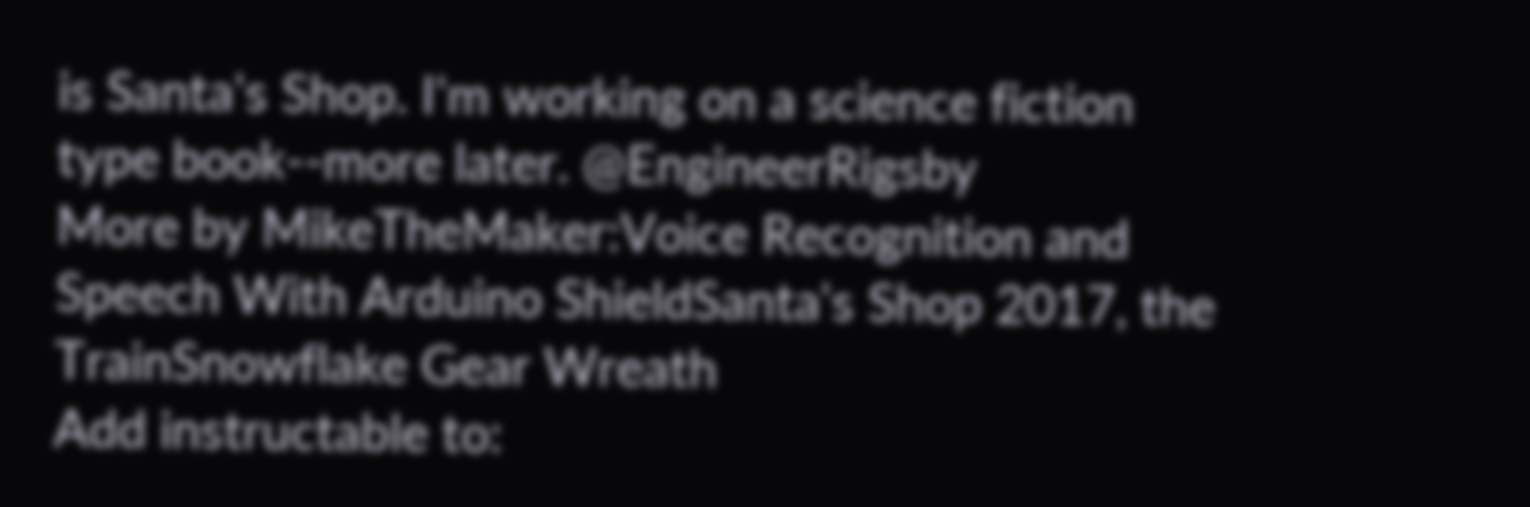is Santa's Shop. I'm working on a science fiction type book--more later. @EngineerRigsby
More by MikeTheMaker:Voice Recognition and Speech With Arduino ShieldSanta's Shop 2017, the TrainSnowflake Gear Wreath
Add instructable to: